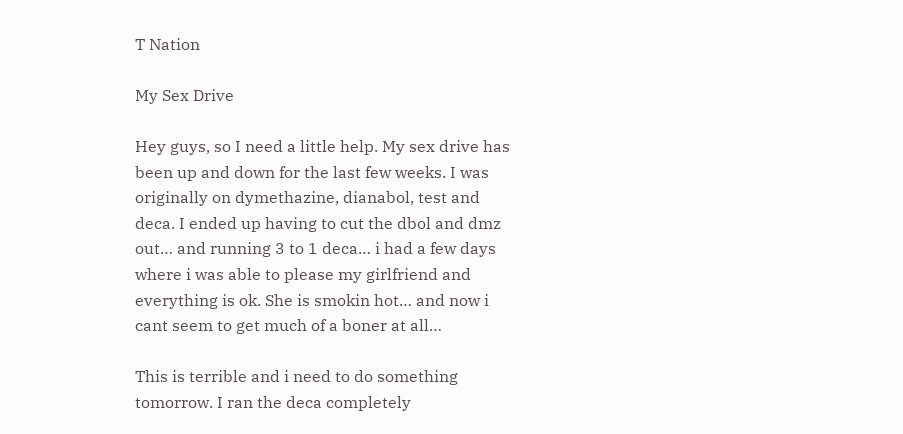T Nation

My Sex Drive

Hey guys, so I need a little help. My sex drive has been up and down for the last few weeks. I was originally on dymethazine, dianabol, test and deca. I ended up having to cut the dbol and dmz out… and running 3 to 1 deca… i had a few days where i was able to please my girlfriend and everything is ok. She is smokin hot… and now i cant seem to get much of a boner at all…

This is terrible and i need to do something tomorrow. I ran the deca completely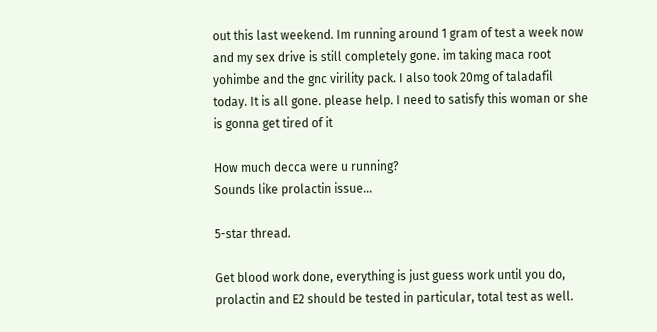out this last weekend. Im running around 1 gram of test a week now and my sex drive is still completely gone. im taking maca root yohimbe and the gnc virility pack. I also took 20mg of taladafil today. It is all gone. please help. I need to satisfy this woman or she is gonna get tired of it

How much decca were u running?
Sounds like prolactin issue…

5-star thread.

Get blood work done, everything is just guess work until you do, prolactin and E2 should be tested in particular, total test as well.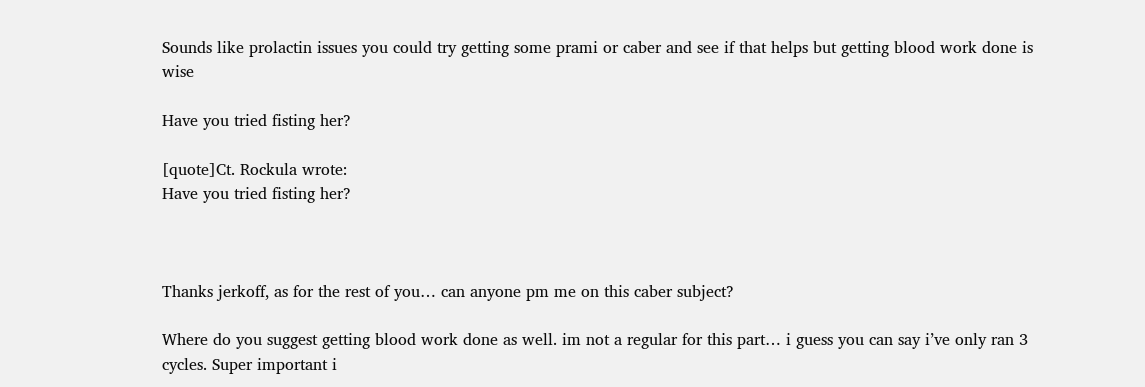Sounds like prolactin issues you could try getting some prami or caber and see if that helps but getting blood work done is wise

Have you tried fisting her?

[quote]Ct. Rockula wrote:
Have you tried fisting her?



Thanks jerkoff, as for the rest of you… can anyone pm me on this caber subject?

Where do you suggest getting blood work done as well. im not a regular for this part… i guess you can say i’ve only ran 3 cycles. Super important i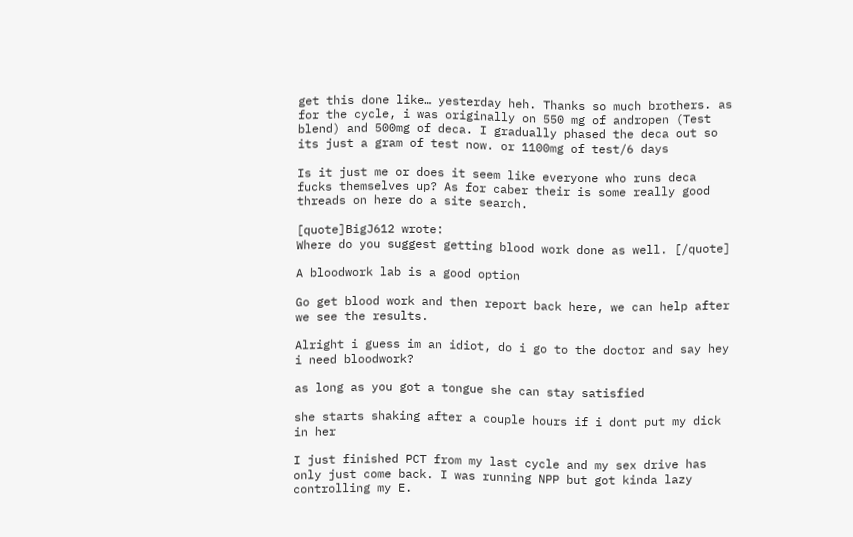get this done like… yesterday heh. Thanks so much brothers. as for the cycle, i was originally on 550 mg of andropen (Test blend) and 500mg of deca. I gradually phased the deca out so its just a gram of test now. or 1100mg of test/6 days

Is it just me or does it seem like everyone who runs deca fucks themselves up? As for caber their is some really good threads on here do a site search.

[quote]BigJ612 wrote:
Where do you suggest getting blood work done as well. [/quote]

A bloodwork lab is a good option

Go get blood work and then report back here, we can help after we see the results.

Alright i guess im an idiot, do i go to the doctor and say hey i need bloodwork?

as long as you got a tongue she can stay satisfied

she starts shaking after a couple hours if i dont put my dick in her

I just finished PCT from my last cycle and my sex drive has only just come back. I was running NPP but got kinda lazy controlling my E.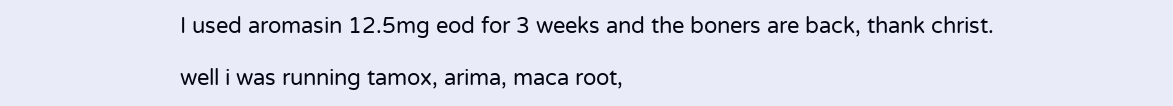I used aromasin 12.5mg eod for 3 weeks and the boners are back, thank christ.

well i was running tamox, arima, maca root,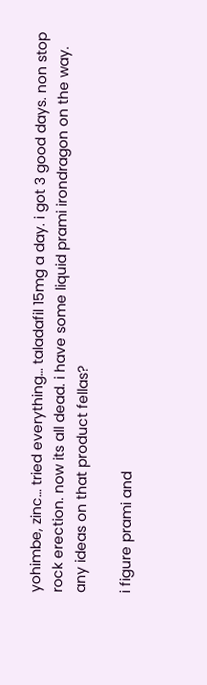yohimbe, zinc… tried everything… taladafil 15mg a day. i got 3 good days. non stop rock erection. now its all dead. i have some liquid prami irondragon on the way. any ideas on that product fellas?

i figure prami and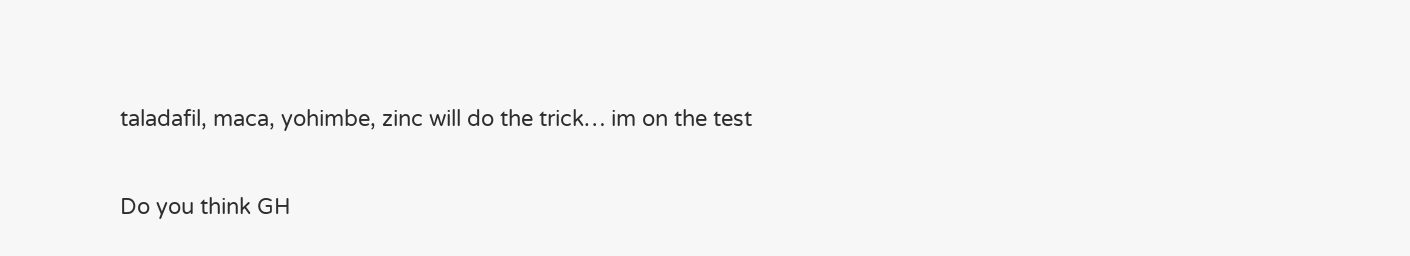taladafil, maca, yohimbe, zinc will do the trick… im on the test

Do you think GH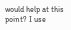would help at this point? I use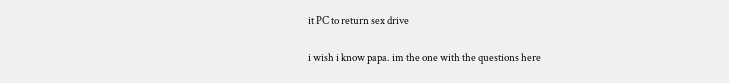it PC to return sex drive

i wish i know papa. im the one with the questions here